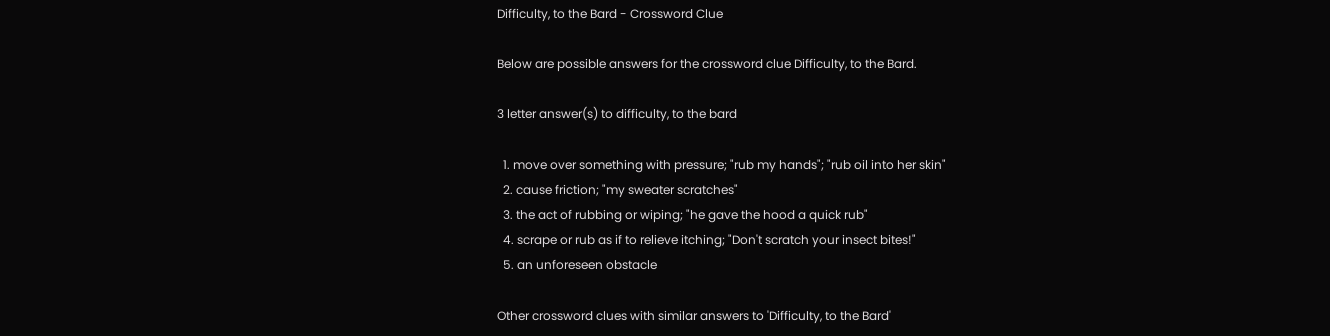Difficulty, to the Bard - Crossword Clue

Below are possible answers for the crossword clue Difficulty, to the Bard.

3 letter answer(s) to difficulty, to the bard

  1. move over something with pressure; "rub my hands"; "rub oil into her skin"
  2. cause friction; "my sweater scratches"
  3. the act of rubbing or wiping; "he gave the hood a quick rub"
  4. scrape or rub as if to relieve itching; "Don't scratch your insect bites!"
  5. an unforeseen obstacle

Other crossword clues with similar answers to 'Difficulty, to the Bard'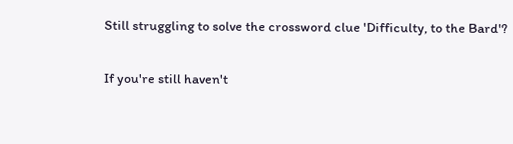Still struggling to solve the crossword clue 'Difficulty, to the Bard'?

If you're still haven't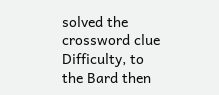solved the crossword clue Difficulty, to the Bard then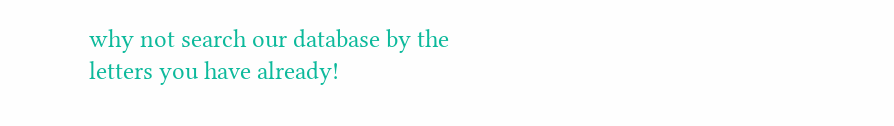why not search our database by the letters you have already!